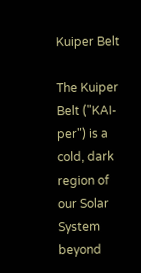Kuiper Belt

The Kuiper Belt ("KAI-per") is a cold, dark region of our Solar System beyond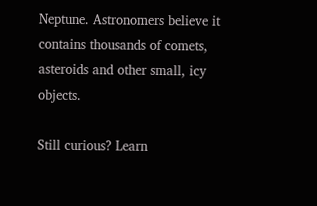Neptune. Astronomers believe it contains thousands of comets, asteroids and other small, icy objects.

Still curious? Learn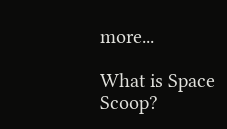more...

What is Space Scoop?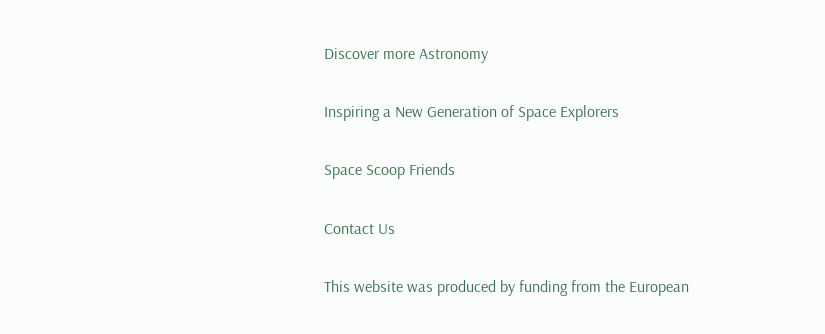Discover more Astronomy

Inspiring a New Generation of Space Explorers

Space Scoop Friends

Contact Us

This website was produced by funding from the European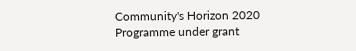Community's Horizon 2020 Programme under grant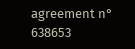agreement n° 638653